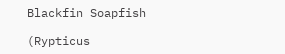Blackfin Soapfish

(Rypticus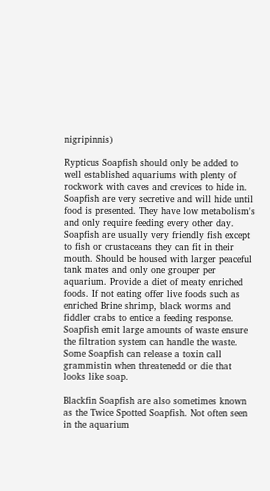nigripinnis)

Rypticus Soapfish should only be added to well established aquariums with plenty of rockwork with caves and crevices to hide in. Soapfish are very secretive and will hide until food is presented. They have low metabolism's and only require feeding every other day. Soapfish are usually very friendly fish except to fish or crustaceans they can fit in their mouth. Should be housed with larger peaceful tank mates and only one grouper per aquarium. Provide a diet of meaty enriched foods. If not eating offer live foods such as enriched Brine shrimp, black worms and fiddler crabs to entice a feeding response. Soapfish emit large amounts of waste ensure the filtration system can handle the waste. Some Soapfish can release a toxin call grammistin when threatenedd or die that looks like soap.

Blackfin Soapfish are also sometimes known as the Twice Spotted Soapfish. Not often seen in the aquarium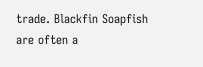trade. Blackfin Soapfish are often a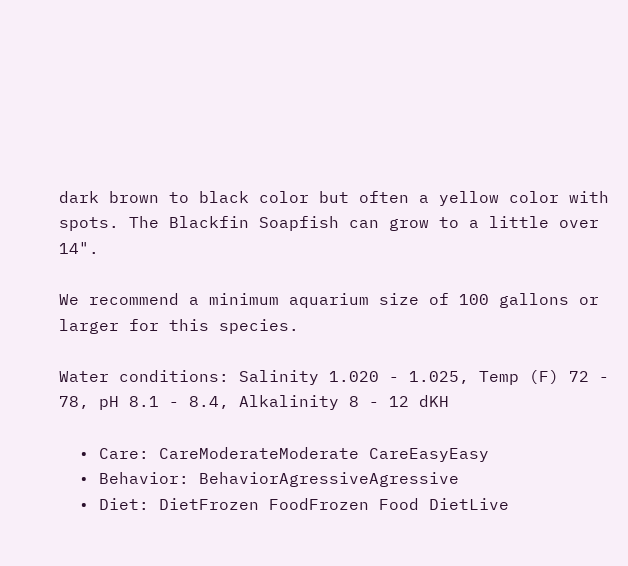dark brown to black color but often a yellow color with spots. The Blackfin Soapfish can grow to a little over 14".

We recommend a minimum aquarium size of 100 gallons or larger for this species.

Water conditions: Salinity 1.020 - 1.025, Temp (F) 72 - 78, pH 8.1 - 8.4, Alkalinity 8 - 12 dKH

  • Care: CareModerateModerate CareEasyEasy
  • Behavior: BehaviorAgressiveAgressive
  • Diet: DietFrozen FoodFrozen Food DietLive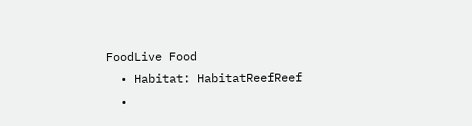FoodLive Food
  • Habitat: HabitatReefReef
  •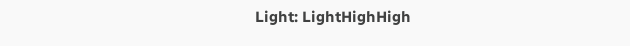Light: LightHighHigh